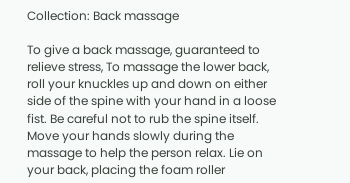Collection: Back massage

To give a back massage, guaranteed to relieve stress, To massage the lower back, roll your knuckles up and down on either side of the spine with your hand in a loose fist. Be careful not to rub the spine itself. Move your hands slowly during the massage to help the person relax. Lie on your back, placing the foam roller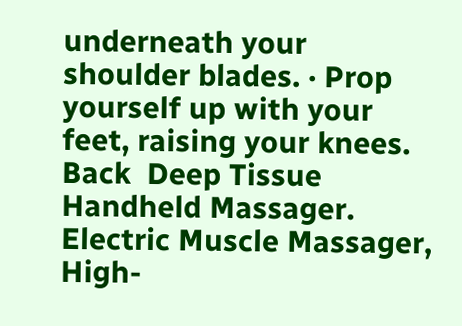underneath your shoulder blades. · Prop yourself up with your feet, raising your knees. Back  Deep Tissue Handheld Massager. Electric Muscle Massager, High-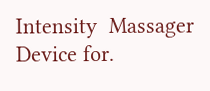Intensity  Massager Device for.